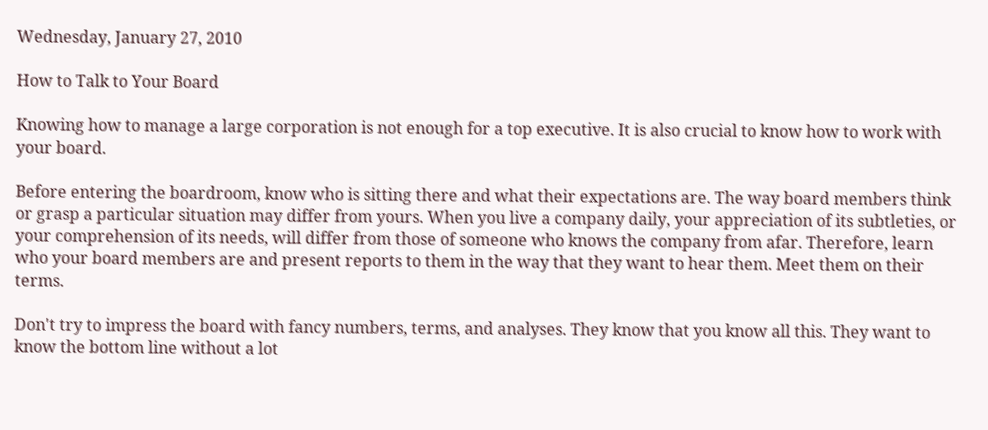Wednesday, January 27, 2010

How to Talk to Your Board

Knowing how to manage a large corporation is not enough for a top executive. It is also crucial to know how to work with your board.

Before entering the boardroom, know who is sitting there and what their expectations are. The way board members think or grasp a particular situation may differ from yours. When you live a company daily, your appreciation of its subtleties, or your comprehension of its needs, will differ from those of someone who knows the company from afar. Therefore, learn who your board members are and present reports to them in the way that they want to hear them. Meet them on their terms.

Don't try to impress the board with fancy numbers, terms, and analyses. They know that you know all this. They want to know the bottom line without a lot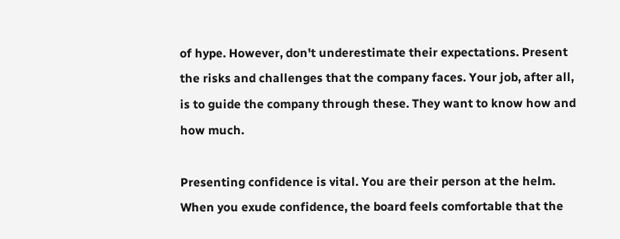of hype. However, don't underestimate their expectations. Present the risks and challenges that the company faces. Your job, after all, is to guide the company through these. They want to know how and how much.

Presenting confidence is vital. You are their person at the helm. When you exude confidence, the board feels comfortable that the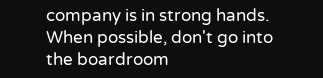company is in strong hands. When possible, don't go into the boardroom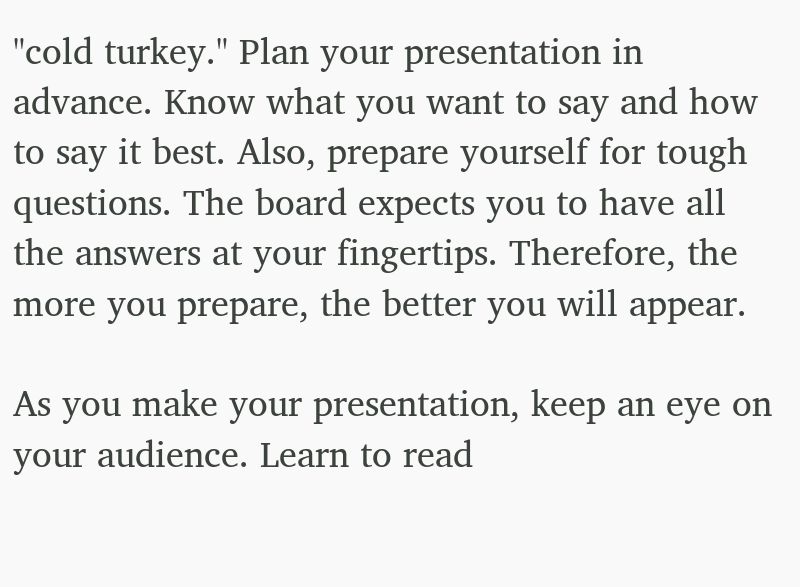"cold turkey." Plan your presentation in advance. Know what you want to say and how to say it best. Also, prepare yourself for tough questions. The board expects you to have all the answers at your fingertips. Therefore, the more you prepare, the better you will appear.

As you make your presentation, keep an eye on your audience. Learn to read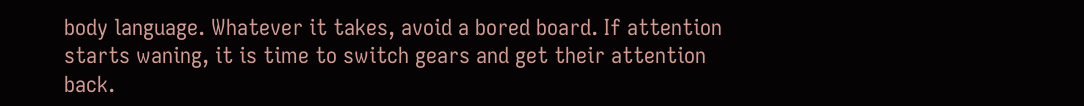body language. Whatever it takes, avoid a bored board. If attention starts waning, it is time to switch gears and get their attention back.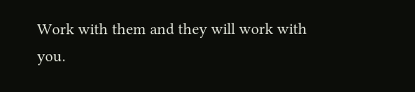Work with them and they will work with you.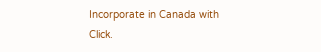Incorporate in Canada with
Click.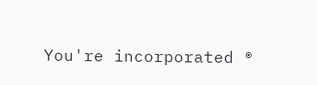You're incorporated ®